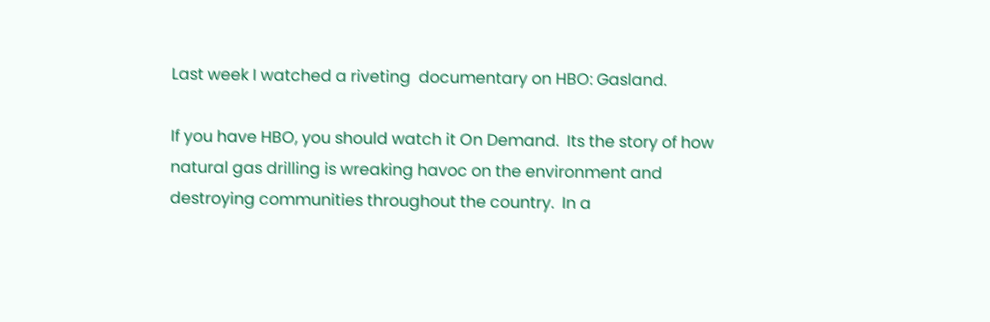Last week I watched a riveting  documentary on HBO: Gasland.

If you have HBO, you should watch it On Demand.  Its the story of how natural gas drilling is wreaking havoc on the environment and destroying communities throughout the country.  In a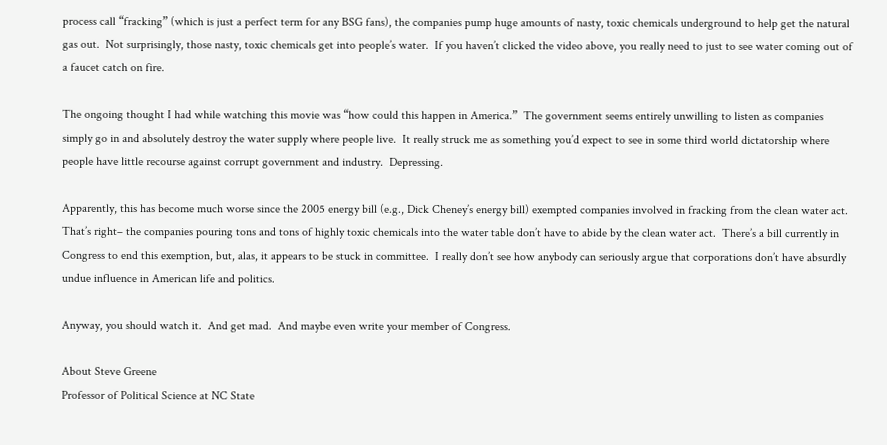process call “fracking” (which is just a perfect term for any BSG fans), the companies pump huge amounts of nasty, toxic chemicals underground to help get the natural gas out.  Not surprisingly, those nasty, toxic chemicals get into people’s water.  If you haven’t clicked the video above, you really need to just to see water coming out of a faucet catch on fire.

The ongoing thought I had while watching this movie was “how could this happen in America.”  The government seems entirely unwilling to listen as companies simply go in and absolutely destroy the water supply where people live.  It really struck me as something you’d expect to see in some third world dictatorship where people have little recourse against corrupt government and industry.  Depressing.

Apparently, this has become much worse since the 2005 energy bill (e.g., Dick Cheney’s energy bill) exempted companies involved in fracking from the clean water act.  That’s right– the companies pouring tons and tons of highly toxic chemicals into the water table don’t have to abide by the clean water act.  There’s a bill currently in Congress to end this exemption, but, alas, it appears to be stuck in committee.  I really don’t see how anybody can seriously argue that corporations don’t have absurdly undue influence in American life and politics.

Anyway, you should watch it.  And get mad.  And maybe even write your member of Congress.

About Steve Greene
Professor of Political Science at NC State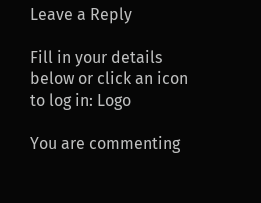Leave a Reply

Fill in your details below or click an icon to log in: Logo

You are commenting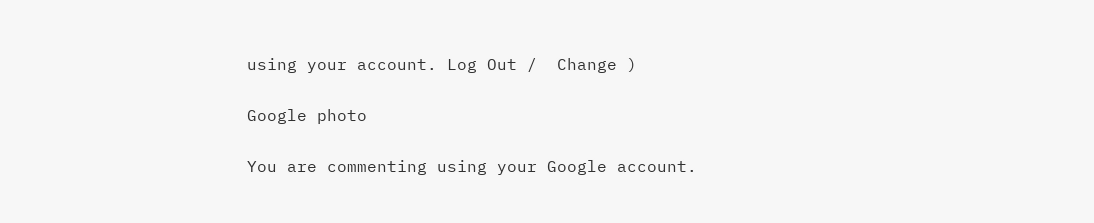using your account. Log Out /  Change )

Google photo

You are commenting using your Google account.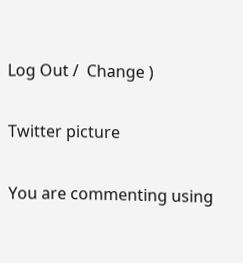Log Out /  Change )

Twitter picture

You are commenting using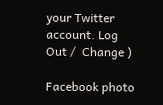your Twitter account. Log Out /  Change )

Facebook photo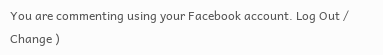You are commenting using your Facebook account. Log Out /  Change )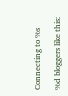Connecting to %s

%d bloggers like this: